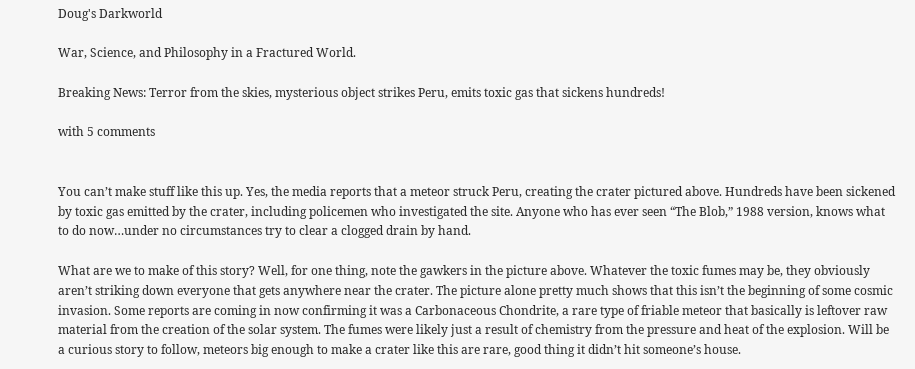Doug's Darkworld

War, Science, and Philosophy in a Fractured World.

Breaking News: Terror from the skies, mysterious object strikes Peru, emits toxic gas that sickens hundreds!

with 5 comments


You can’t make stuff like this up. Yes, the media reports that a meteor struck Peru, creating the crater pictured above. Hundreds have been sickened by toxic gas emitted by the crater, including policemen who investigated the site. Anyone who has ever seen “The Blob,” 1988 version, knows what to do now…under no circumstances try to clear a clogged drain by hand.

What are we to make of this story? Well, for one thing, note the gawkers in the picture above. Whatever the toxic fumes may be, they obviously aren’t striking down everyone that gets anywhere near the crater. The picture alone pretty much shows that this isn’t the beginning of some cosmic invasion. Some reports are coming in now confirming it was a Carbonaceous Chondrite, a rare type of friable meteor that basically is leftover raw material from the creation of the solar system. The fumes were likely just a result of chemistry from the pressure and heat of the explosion. Will be a curious story to follow, meteors big enough to make a crater like this are rare, good thing it didn’t hit someone’s house.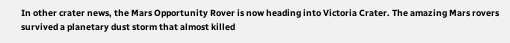In other crater news, the Mars Opportunity Rover is now heading into Victoria Crater. The amazing Mars rovers survived a planetary dust storm that almost killed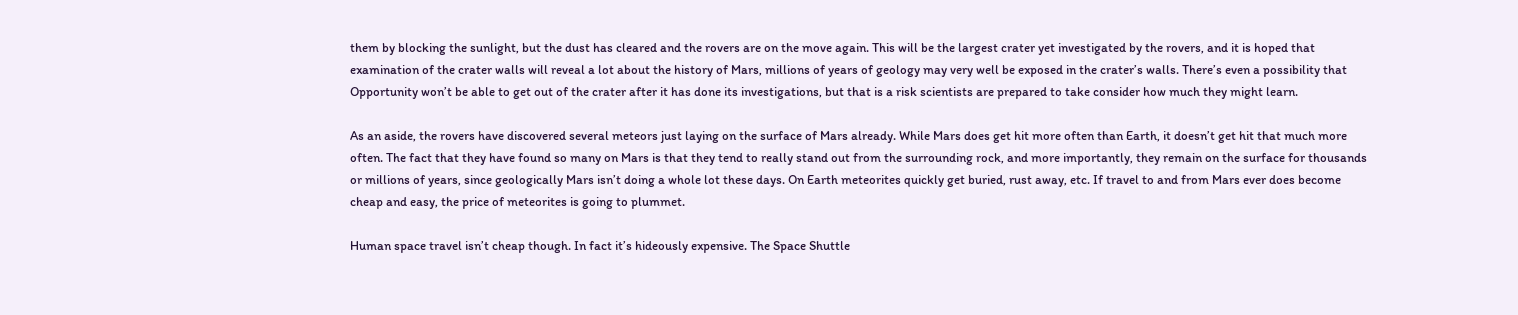them by blocking the sunlight, but the dust has cleared and the rovers are on the move again. This will be the largest crater yet investigated by the rovers, and it is hoped that examination of the crater walls will reveal a lot about the history of Mars, millions of years of geology may very well be exposed in the crater’s walls. There’s even a possibility that Opportunity won’t be able to get out of the crater after it has done its investigations, but that is a risk scientists are prepared to take consider how much they might learn.

As an aside, the rovers have discovered several meteors just laying on the surface of Mars already. While Mars does get hit more often than Earth, it doesn’t get hit that much more often. The fact that they have found so many on Mars is that they tend to really stand out from the surrounding rock, and more importantly, they remain on the surface for thousands or millions of years, since geologically Mars isn’t doing a whole lot these days. On Earth meteorites quickly get buried, rust away, etc. If travel to and from Mars ever does become cheap and easy, the price of meteorites is going to plummet.

Human space travel isn’t cheap though. In fact it’s hideously expensive. The Space Shuttle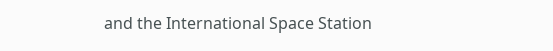and the International Space Station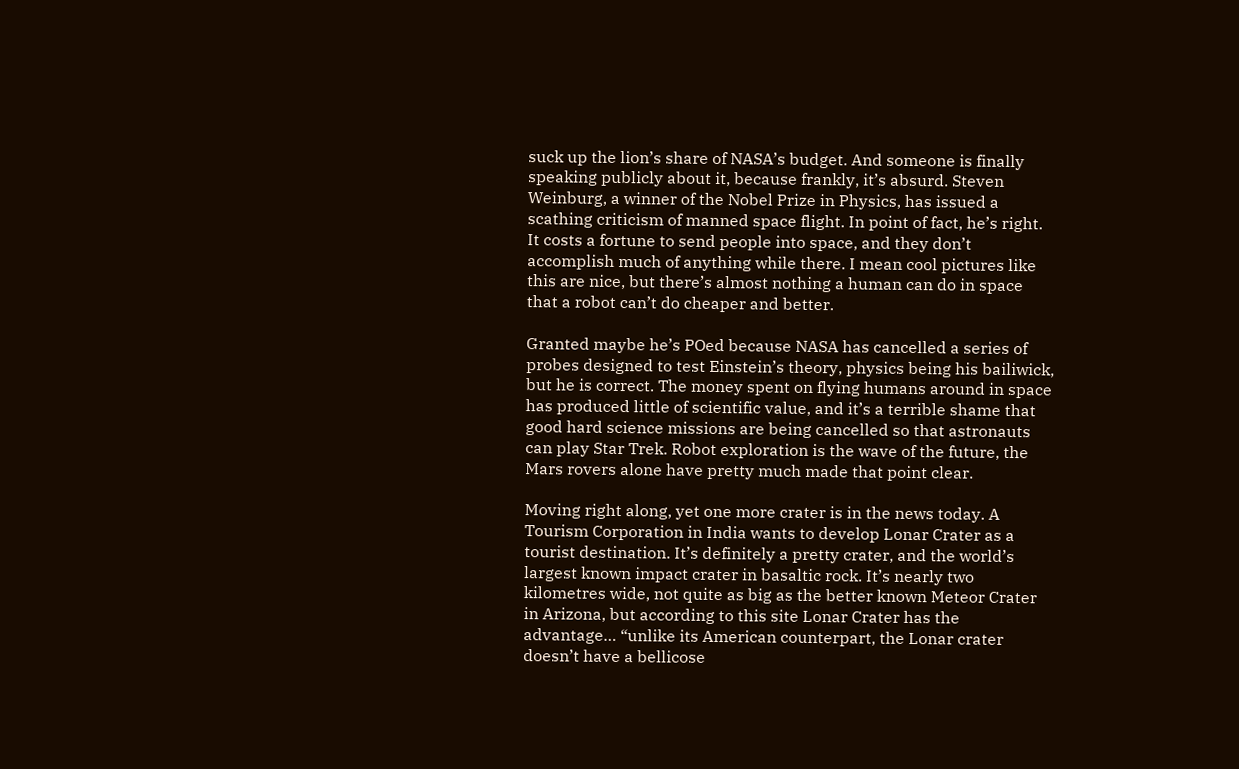suck up the lion’s share of NASA’s budget. And someone is finally speaking publicly about it, because frankly, it’s absurd. Steven Weinburg, a winner of the Nobel Prize in Physics, has issued a scathing criticism of manned space flight. In point of fact, he’s right. It costs a fortune to send people into space, and they don’t accomplish much of anything while there. I mean cool pictures like this are nice, but there’s almost nothing a human can do in space that a robot can’t do cheaper and better.

Granted maybe he’s POed because NASA has cancelled a series of probes designed to test Einstein’s theory, physics being his bailiwick, but he is correct. The money spent on flying humans around in space has produced little of scientific value, and it’s a terrible shame that good hard science missions are being cancelled so that astronauts can play Star Trek. Robot exploration is the wave of the future, the Mars rovers alone have pretty much made that point clear.

Moving right along, yet one more crater is in the news today. A Tourism Corporation in India wants to develop Lonar Crater as a tourist destination. It’s definitely a pretty crater, and the world’s largest known impact crater in basaltic rock. It’s nearly two kilometres wide, not quite as big as the better known Meteor Crater in Arizona, but according to this site Lonar Crater has the advantage… “unlike its American counterpart, the Lonar crater doesn’t have a bellicose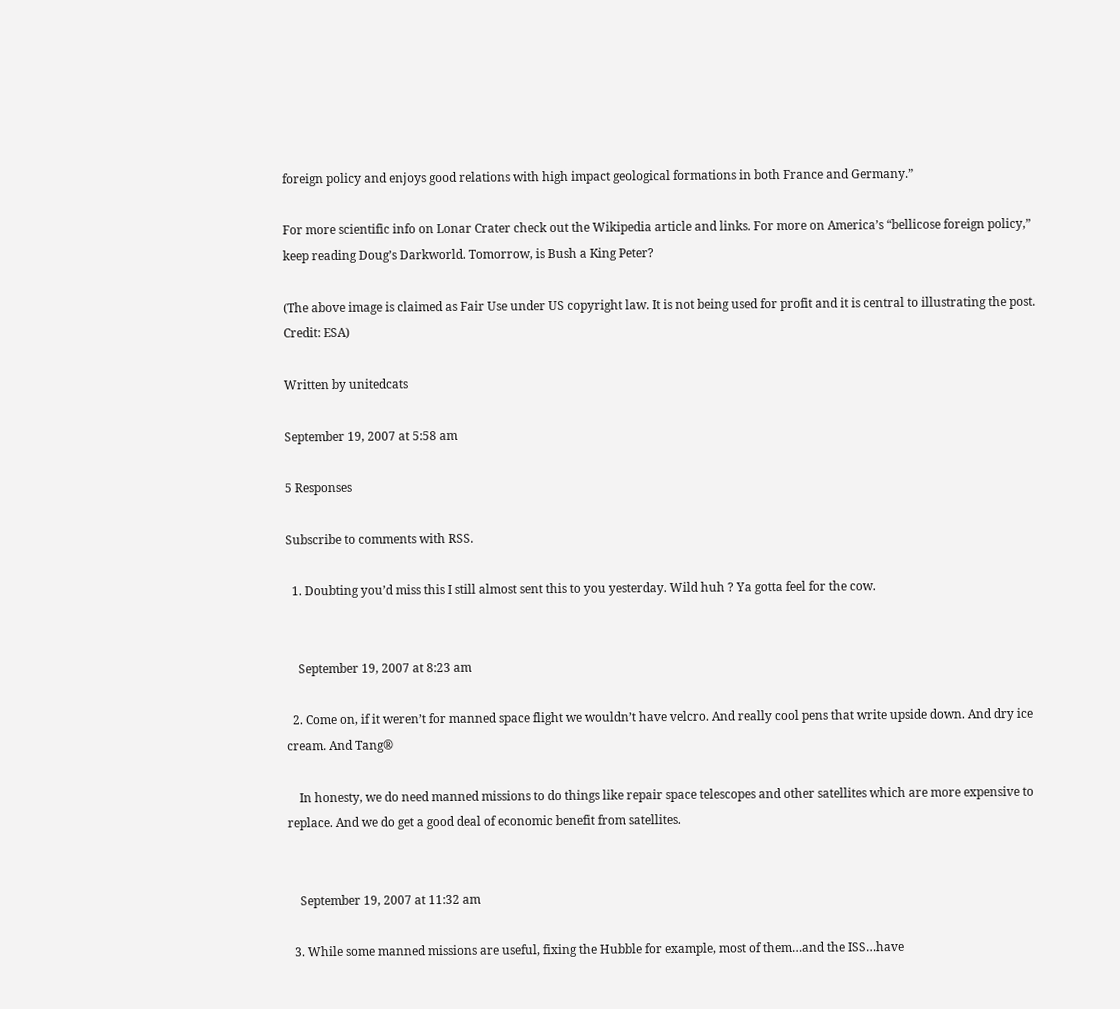foreign policy and enjoys good relations with high impact geological formations in both France and Germany.”

For more scientific info on Lonar Crater check out the Wikipedia article and links. For more on America’s “bellicose foreign policy,” keep reading Doug’s Darkworld. Tomorrow, is Bush a King Peter?

(The above image is claimed as Fair Use under US copyright law. It is not being used for profit and it is central to illustrating the post. Credit: ESA)

Written by unitedcats

September 19, 2007 at 5:58 am

5 Responses

Subscribe to comments with RSS.

  1. Doubting you’d miss this I still almost sent this to you yesterday. Wild huh ? Ya gotta feel for the cow.


    September 19, 2007 at 8:23 am

  2. Come on, if it weren’t for manned space flight we wouldn’t have velcro. And really cool pens that write upside down. And dry ice cream. And Tang®

    In honesty, we do need manned missions to do things like repair space telescopes and other satellites which are more expensive to replace. And we do get a good deal of economic benefit from satellites.


    September 19, 2007 at 11:32 am

  3. While some manned missions are useful, fixing the Hubble for example, most of them…and the ISS…have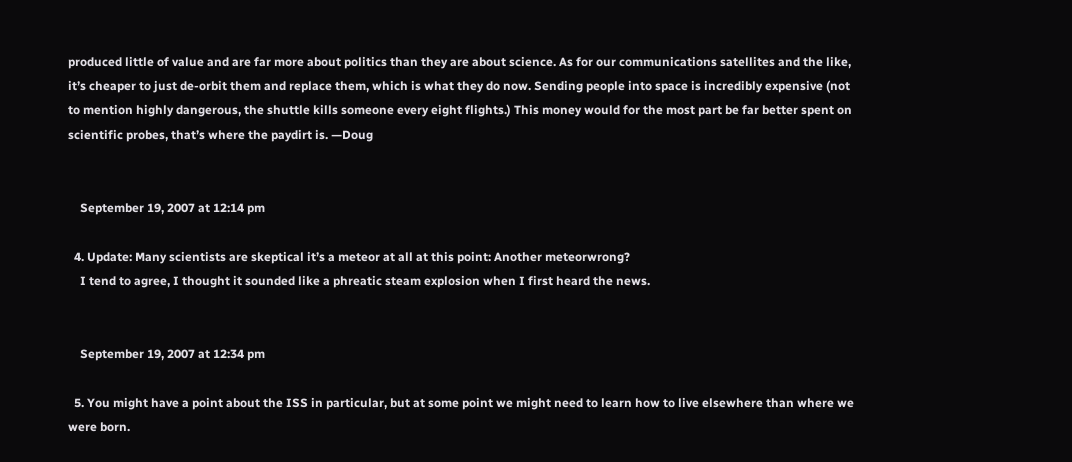produced little of value and are far more about politics than they are about science. As for our communications satellites and the like, it’s cheaper to just de-orbit them and replace them, which is what they do now. Sending people into space is incredibly expensive (not to mention highly dangerous, the shuttle kills someone every eight flights.) This money would for the most part be far better spent on scientific probes, that’s where the paydirt is. —Doug


    September 19, 2007 at 12:14 pm

  4. Update: Many scientists are skeptical it’s a meteor at all at this point: Another meteorwrong?
    I tend to agree, I thought it sounded like a phreatic steam explosion when I first heard the news.


    September 19, 2007 at 12:34 pm

  5. You might have a point about the ISS in particular, but at some point we might need to learn how to live elsewhere than where we were born.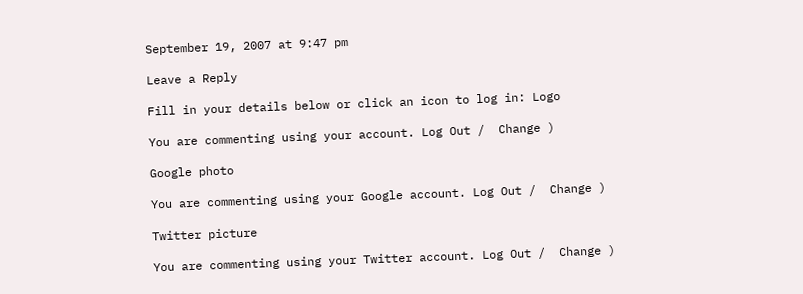September 19, 2007 at 9:47 pm

Leave a Reply

Fill in your details below or click an icon to log in: Logo

You are commenting using your account. Log Out /  Change )

Google photo

You are commenting using your Google account. Log Out /  Change )

Twitter picture

You are commenting using your Twitter account. Log Out /  Change )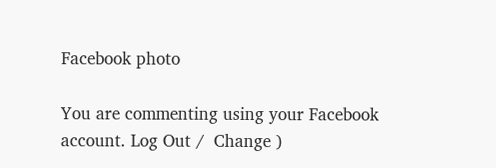Facebook photo

You are commenting using your Facebook account. Log Out /  Change )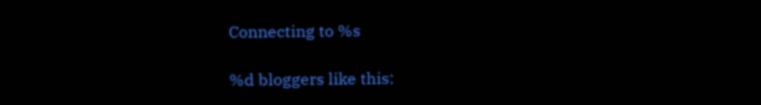Connecting to %s

%d bloggers like this: